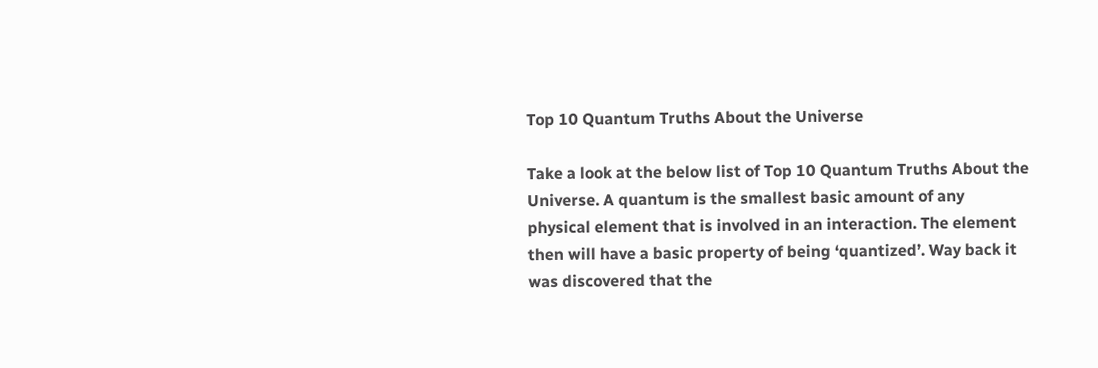Top 10 Quantum Truths About the Universe

Take a look at the below list of Top 10 Quantum Truths About the Universe. A quantum is the smallest basic amount of any physical element that is involved in an interaction. The element then will have a basic property of being ‘quantized’. Way back it was discovered that the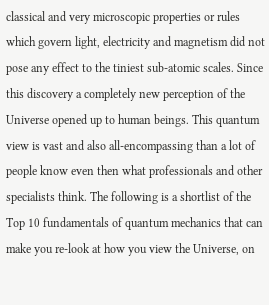classical and very microscopic properties or rules which govern light, electricity and magnetism did not pose any effect to the tiniest sub-atomic scales. Since this discovery a completely new perception of the Universe opened up to human beings. This quantum view is vast and also all-encompassing than a lot of people know even then what professionals and other specialists think. The following is a shortlist of the Top 10 fundamentals of quantum mechanics that can make you re-look at how you view the Universe, on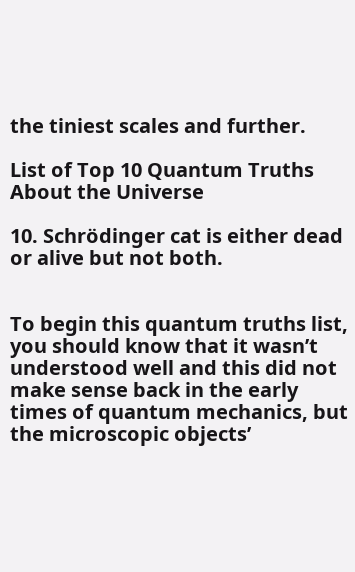the tiniest scales and further.

List of Top 10 Quantum Truths About the Universe

10. Schrödinger cat is either dead or alive but not both.


To begin this quantum truths list, you should know that it wasn’t understood well and this did not make sense back in the early times of quantum mechanics, but the microscopic objects’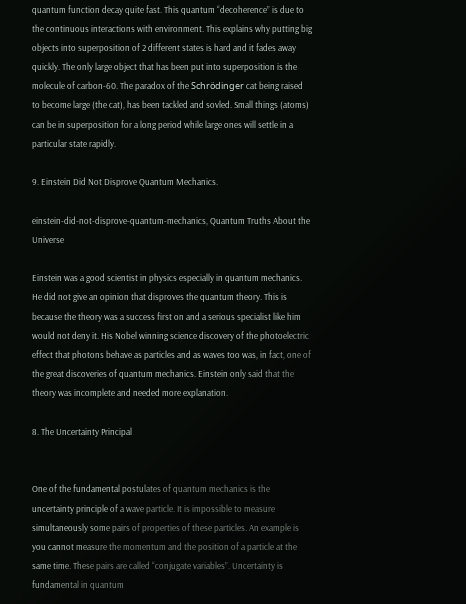quantum function decay quite fast. This quantum “decoherence” is due to the continuous interactions with environment. This explains why putting big objects into superposition of 2 different states is hard and it fades away quickly. The only large object that has been put into superposition is the molecule of carbon-60. The paradox of the Schrödinger cat being raised to become large (the cat), has been tackled and sovled. Small things (atoms) can be in superposition for a long period while large ones will settle in a particular state rapidly.

9. Einstein Did Not Disprove Quantum Mechanics.

einstein-did-not-disprove-quantum-mechanics, Quantum Truths About the Universe

Einstein was a good scientist in physics especially in quantum mechanics. He did not give an opinion that disproves the quantum theory. This is because the theory was a success first on and a serious specialist like him would not deny it. His Nobel winning science discovery of the photoelectric effect that photons behave as particles and as waves too was, in fact, one of the great discoveries of quantum mechanics. Einstein only said that the theory was incomplete and needed more explanation.

8. The Uncertainty Principal


One of the fundamental postulates of quantum mechanics is the uncertainty principle of a wave particle. It is impossible to measure simultaneously some pairs of properties of these particles. An example is you cannot measure the momentum and the position of a particle at the same time. These pairs are called “conjugate variables”. Uncertainty is fundamental in quantum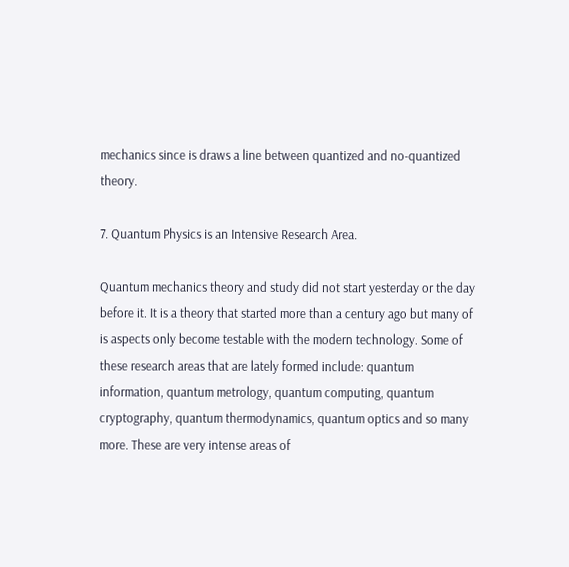mechanics since is draws a line between quantized and no-quantized theory.

7. Quantum Physics is an Intensive Research Area.

Quantum mechanics theory and study did not start yesterday or the day before it. It is a theory that started more than a century ago but many of is aspects only become testable with the modern technology. Some of these research areas that are lately formed include: quantum information, quantum metrology, quantum computing, quantum cryptography, quantum thermodynamics, quantum optics and so many more. These are very intense areas of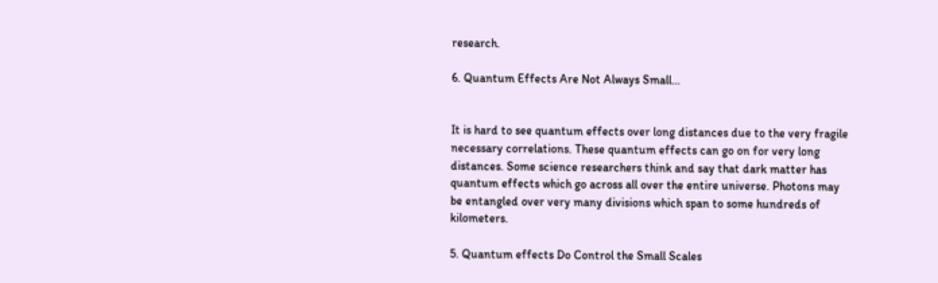research.

6. Quantum Effects Are Not Always Small…


It is hard to see quantum effects over long distances due to the very fragile necessary correlations. These quantum effects can go on for very long distances. Some science researchers think and say that dark matter has quantum effects which go across all over the entire universe. Photons may be entangled over very many divisions which span to some hundreds of kilometers.

5. Quantum effects Do Control the Small Scales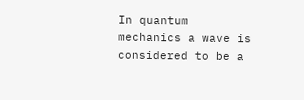In quantum mechanics a wave is considered to be a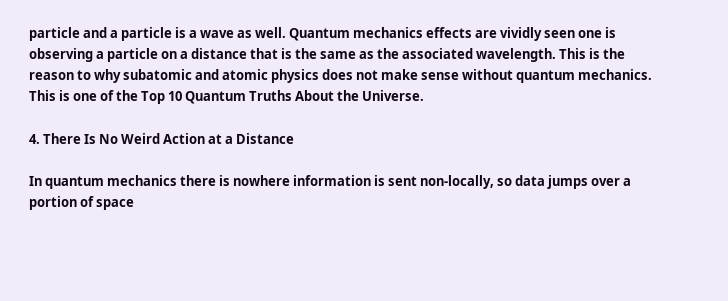particle and a particle is a wave as well. Quantum mechanics effects are vividly seen one is observing a particle on a distance that is the same as the associated wavelength. This is the reason to why subatomic and atomic physics does not make sense without quantum mechanics. This is one of the Top 10 Quantum Truths About the Universe.

4. There Is No Weird Action at a Distance

In quantum mechanics there is nowhere information is sent non-locally, so data jumps over a portion of space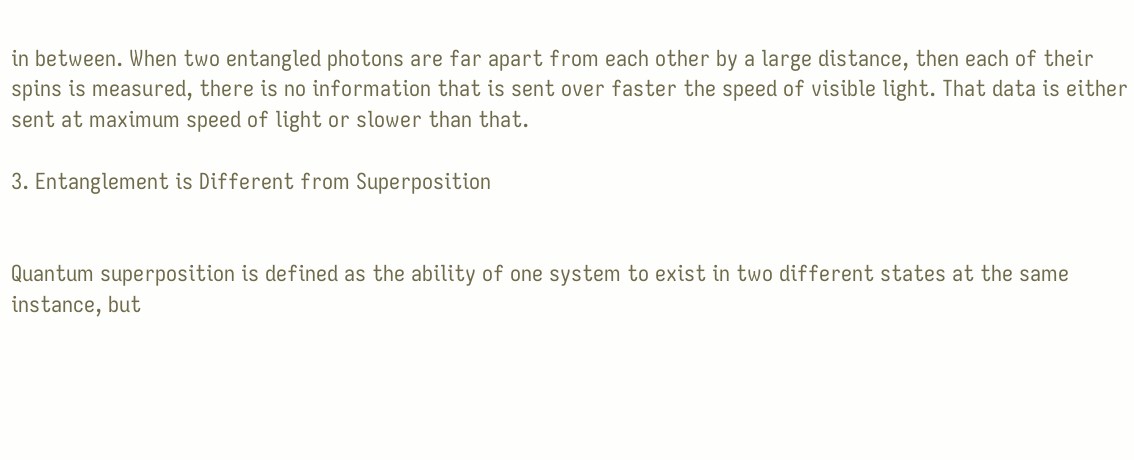in between. When two entangled photons are far apart from each other by a large distance, then each of their spins is measured, there is no information that is sent over faster the speed of visible light. That data is either sent at maximum speed of light or slower than that.

3. Entanglement is Different from Superposition


Quantum superposition is defined as the ability of one system to exist in two different states at the same instance, but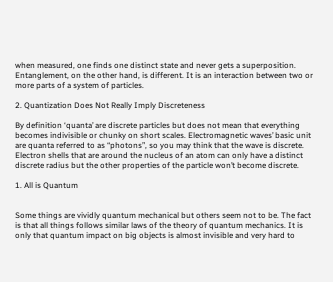when measured, one finds one distinct state and never gets a superposition. Entanglement, on the other hand, is different. It is an interaction between two or more parts of a system of particles.

2. Quantization Does Not Really Imply Discreteness

By definition ‘quanta’ are discrete particles but does not mean that everything becomes indivisible or chunky on short scales. Electromagnetic waves’ basic unit are quanta referred to as “photons”, so you may think that the wave is discrete. Electron shells that are around the nucleus of an atom can only have a distinct discrete radius but the other properties of the particle won’t become discrete.

1. All is Quantum


Some things are vividly quantum mechanical but others seem not to be. The fact is that all things follows similar laws of the theory of quantum mechanics. It is only that quantum impact on big objects is almost invisible and very hard to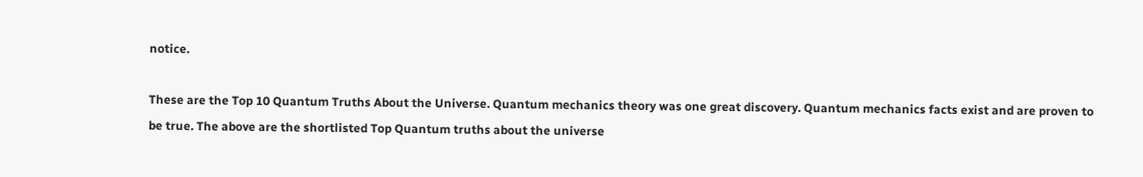notice.

These are the Top 10 Quantum Truths About the Universe. Quantum mechanics theory was one great discovery. Quantum mechanics facts exist and are proven to be true. The above are the shortlisted Top Quantum truths about the universe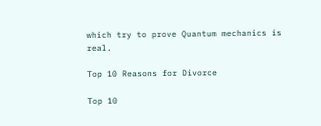which try to prove Quantum mechanics is real.

Top 10 Reasons for Divorce

Top 10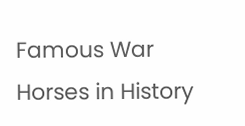Famous War Horses in History